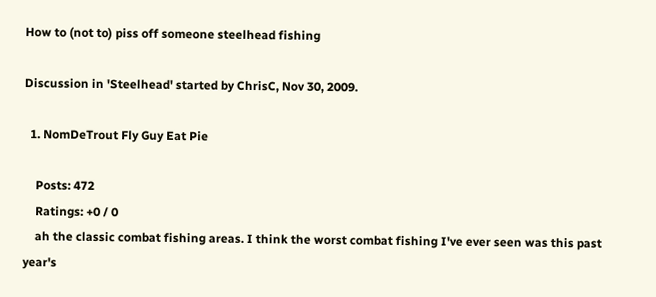How to (not to) piss off someone steelhead fishing

Discussion in 'Steelhead' started by ChrisC, Nov 30, 2009.

  1. NomDeTrout Fly Guy Eat Pie

    Posts: 472
    Ratings: +0 / 0
    ah the classic combat fishing areas. I think the worst combat fishing I've ever seen was this past year's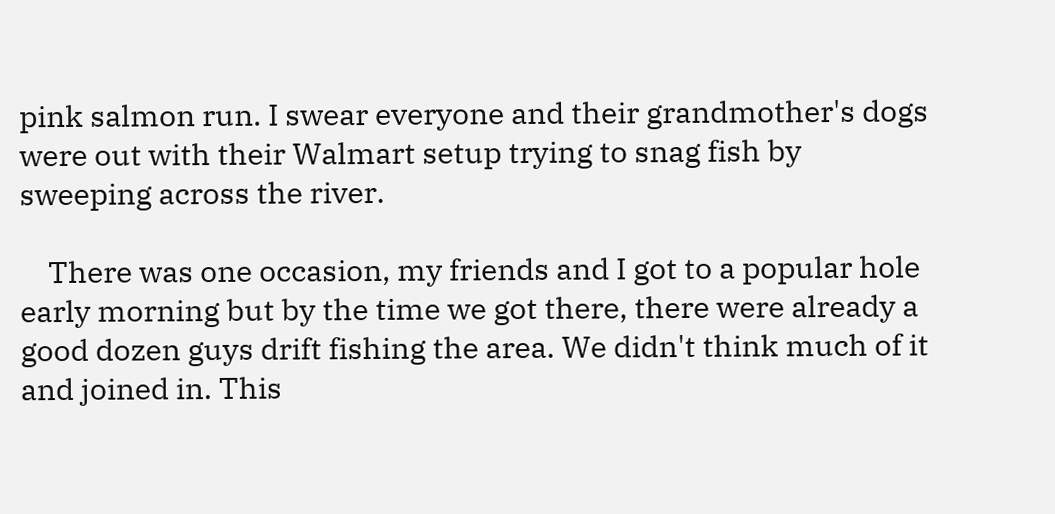pink salmon run. I swear everyone and their grandmother's dogs were out with their Walmart setup trying to snag fish by sweeping across the river.

    There was one occasion, my friends and I got to a popular hole early morning but by the time we got there, there were already a good dozen guys drift fishing the area. We didn't think much of it and joined in. This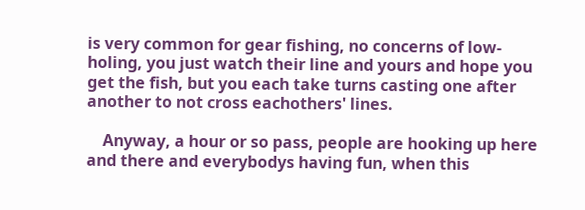is very common for gear fishing, no concerns of low-holing, you just watch their line and yours and hope you get the fish, but you each take turns casting one after another to not cross eachothers' lines.

    Anyway, a hour or so pass, people are hooking up here and there and everybodys having fun, when this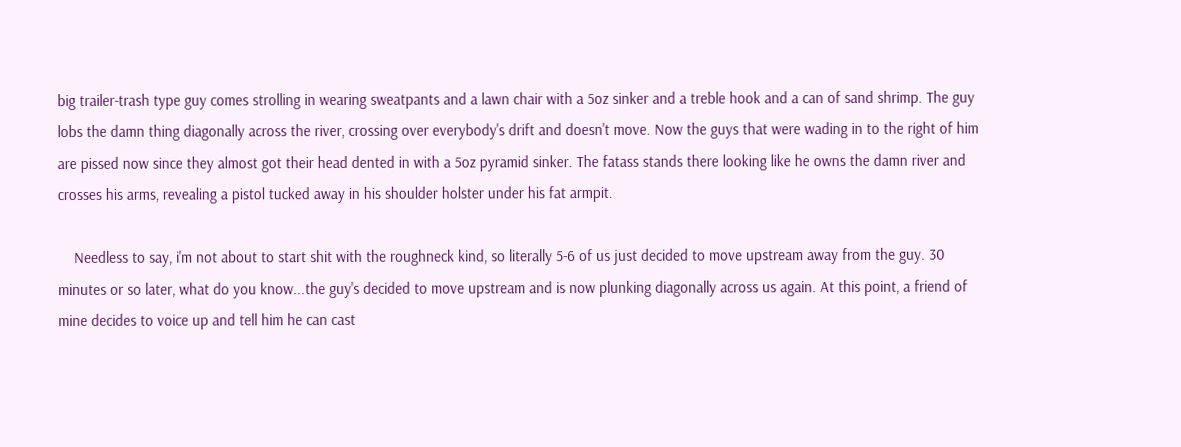big trailer-trash type guy comes strolling in wearing sweatpants and a lawn chair with a 5oz sinker and a treble hook and a can of sand shrimp. The guy lobs the damn thing diagonally across the river, crossing over everybody's drift and doesn't move. Now the guys that were wading in to the right of him are pissed now since they almost got their head dented in with a 5oz pyramid sinker. The fatass stands there looking like he owns the damn river and crosses his arms, revealing a pistol tucked away in his shoulder holster under his fat armpit.

    Needless to say, i'm not about to start shit with the roughneck kind, so literally 5-6 of us just decided to move upstream away from the guy. 30 minutes or so later, what do you know...the guy's decided to move upstream and is now plunking diagonally across us again. At this point, a friend of mine decides to voice up and tell him he can cast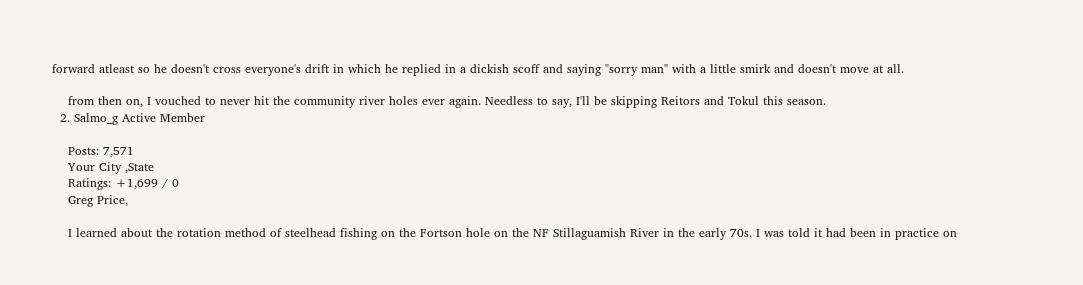forward atleast so he doesn't cross everyone's drift in which he replied in a dickish scoff and saying "sorry man" with a little smirk and doesn't move at all.

    from then on, I vouched to never hit the community river holes ever again. Needless to say, I'll be skipping Reitors and Tokul this season.
  2. Salmo_g Active Member

    Posts: 7,571
    Your City ,State
    Ratings: +1,699 / 0
    Greg Price,

    I learned about the rotation method of steelhead fishing on the Fortson hole on the NF Stillaguamish River in the early 70s. I was told it had been in practice on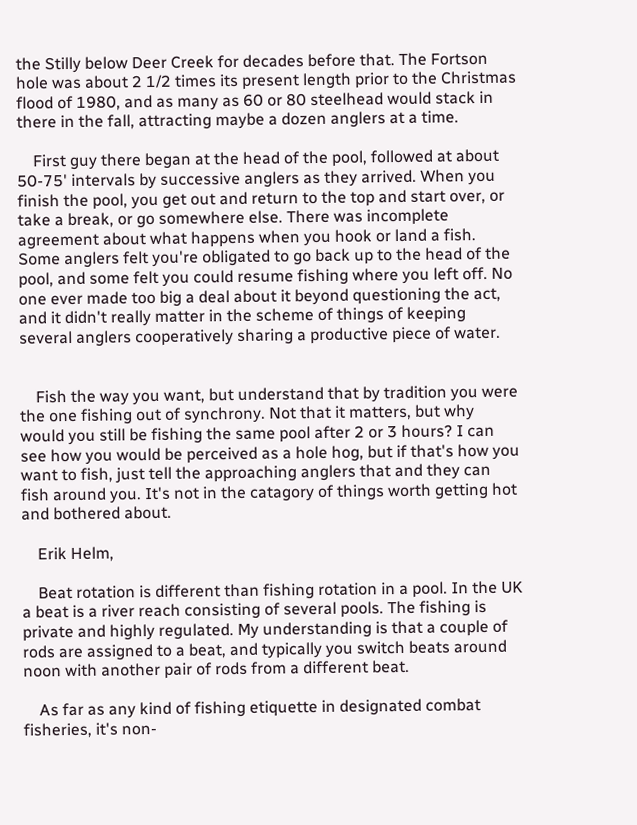the Stilly below Deer Creek for decades before that. The Fortson hole was about 2 1/2 times its present length prior to the Christmas flood of 1980, and as many as 60 or 80 steelhead would stack in there in the fall, attracting maybe a dozen anglers at a time.

    First guy there began at the head of the pool, followed at about 50-75' intervals by successive anglers as they arrived. When you finish the pool, you get out and return to the top and start over, or take a break, or go somewhere else. There was incomplete agreement about what happens when you hook or land a fish. Some anglers felt you're obligated to go back up to the head of the pool, and some felt you could resume fishing where you left off. No one ever made too big a deal about it beyond questioning the act, and it didn't really matter in the scheme of things of keeping several anglers cooperatively sharing a productive piece of water.


    Fish the way you want, but understand that by tradition you were the one fishing out of synchrony. Not that it matters, but why would you still be fishing the same pool after 2 or 3 hours? I can see how you would be perceived as a hole hog, but if that's how you want to fish, just tell the approaching anglers that and they can fish around you. It's not in the catagory of things worth getting hot and bothered about.

    Erik Helm,

    Beat rotation is different than fishing rotation in a pool. In the UK a beat is a river reach consisting of several pools. The fishing is private and highly regulated. My understanding is that a couple of rods are assigned to a beat, and typically you switch beats around noon with another pair of rods from a different beat.

    As far as any kind of fishing etiquette in designated combat fisheries, it's non-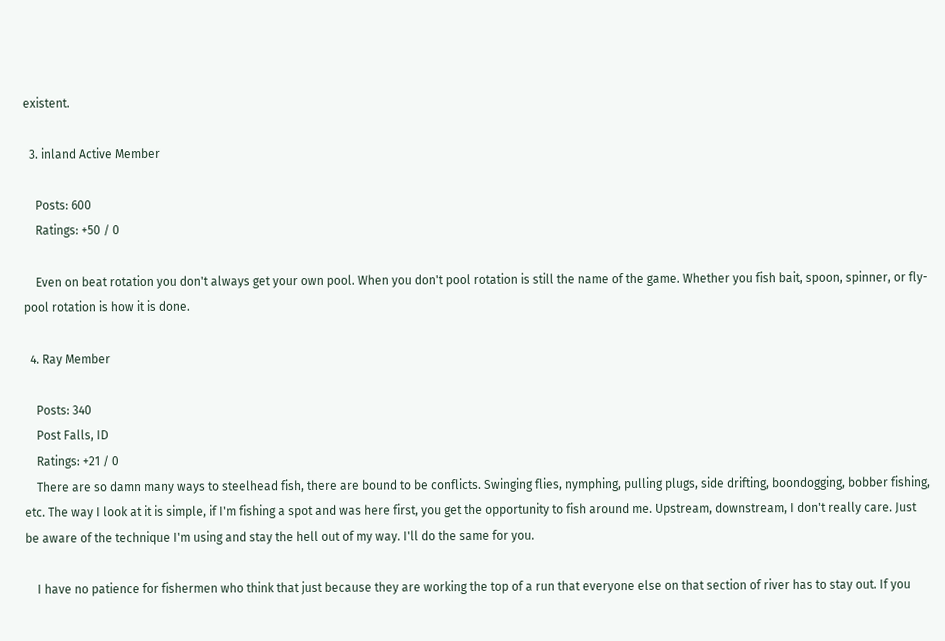existent.

  3. inland Active Member

    Posts: 600
    Ratings: +50 / 0

    Even on beat rotation you don't always get your own pool. When you don't pool rotation is still the name of the game. Whether you fish bait, spoon, spinner, or fly- pool rotation is how it is done.

  4. Ray Member

    Posts: 340
    Post Falls, ID
    Ratings: +21 / 0
    There are so damn many ways to steelhead fish, there are bound to be conflicts. Swinging flies, nymphing, pulling plugs, side drifting, boondogging, bobber fishing, etc. The way I look at it is simple, if I'm fishing a spot and was here first, you get the opportunity to fish around me. Upstream, downstream, I don't really care. Just be aware of the technique I'm using and stay the hell out of my way. I'll do the same for you.

    I have no patience for fishermen who think that just because they are working the top of a run that everyone else on that section of river has to stay out. If you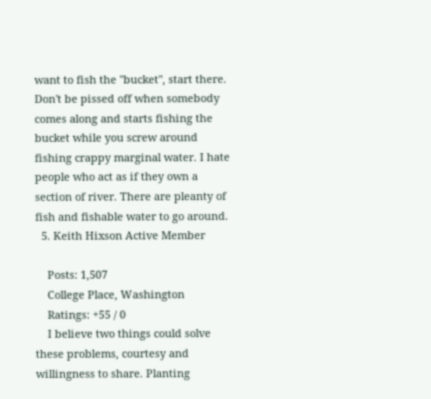want to fish the "bucket", start there. Don't be pissed off when somebody comes along and starts fishing the bucket while you screw around fishing crappy marginal water. I hate people who act as if they own a section of river. There are pleanty of fish and fishable water to go around.
  5. Keith Hixson Active Member

    Posts: 1,507
    College Place, Washington
    Ratings: +55 / 0
    I believe two things could solve these problems, courtesy and willingness to share. Planting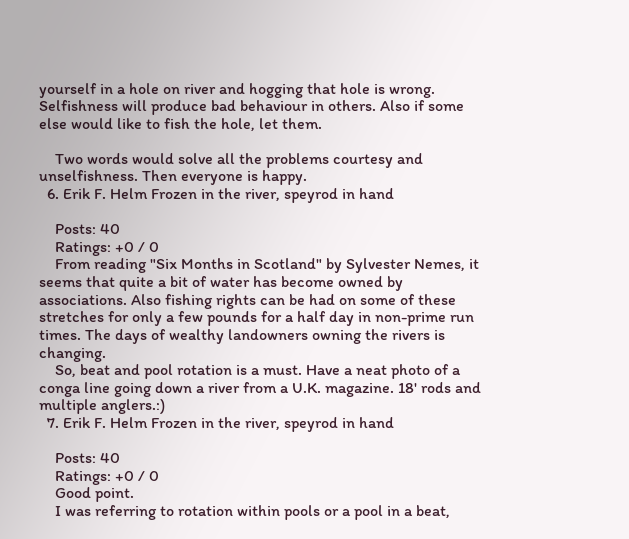yourself in a hole on river and hogging that hole is wrong. Selfishness will produce bad behaviour in others. Also if some else would like to fish the hole, let them.

    Two words would solve all the problems courtesy and unselfishness. Then everyone is happy.
  6. Erik F. Helm Frozen in the river, speyrod in hand

    Posts: 40
    Ratings: +0 / 0
    From reading "Six Months in Scotland" by Sylvester Nemes, it seems that quite a bit of water has become owned by associations. Also fishing rights can be had on some of these stretches for only a few pounds for a half day in non-prime run times. The days of wealthy landowners owning the rivers is changing.
    So, beat and pool rotation is a must. Have a neat photo of a conga line going down a river from a U.K. magazine. 18' rods and multiple anglers.:)
  7. Erik F. Helm Frozen in the river, speyrod in hand

    Posts: 40
    Ratings: +0 / 0
    Good point.
    I was referring to rotation within pools or a pool in a beat,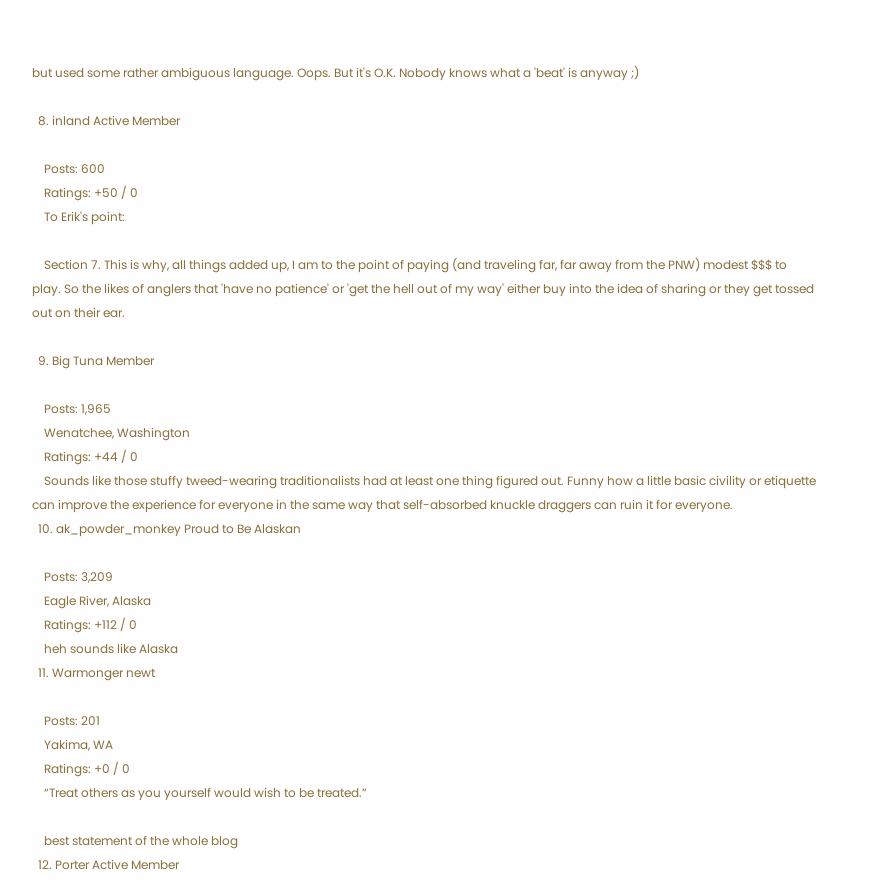but used some rather ambiguous language. Oops. But it's O.K. Nobody knows what a 'beat' is anyway ;)

  8. inland Active Member

    Posts: 600
    Ratings: +50 / 0
    To Erik's point:

    Section 7. This is why, all things added up, I am to the point of paying (and traveling far, far away from the PNW) modest $$$ to play. So the likes of anglers that 'have no patience' or 'get the hell out of my way' either buy into the idea of sharing or they get tossed out on their ear.

  9. Big Tuna Member

    Posts: 1,965
    Wenatchee, Washington
    Ratings: +44 / 0
    Sounds like those stuffy tweed-wearing traditionalists had at least one thing figured out. Funny how a little basic civility or etiquette can improve the experience for everyone in the same way that self-absorbed knuckle draggers can ruin it for everyone.
  10. ak_powder_monkey Proud to Be Alaskan

    Posts: 3,209
    Eagle River, Alaska
    Ratings: +112 / 0
    heh sounds like Alaska
  11. Warmonger newt

    Posts: 201
    Yakima, WA
    Ratings: +0 / 0
    “Treat others as you yourself would wish to be treated.”

    best statement of the whole blog
  12. Porter Active Member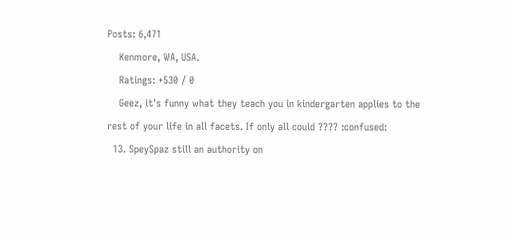Posts: 6,471
    Kenmore, WA, USA.
    Ratings: +530 / 0
    Geez, it's funny what they teach you in kindergarten applies to the rest of your life in all facets. If only all could ???? :confused:
  13. SpeySpaz still an authority on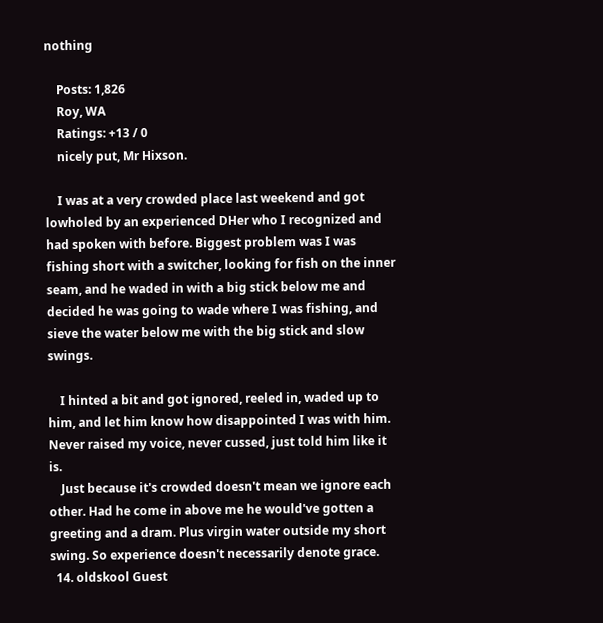nothing

    Posts: 1,826
    Roy, WA
    Ratings: +13 / 0
    nicely put, Mr Hixson.

    I was at a very crowded place last weekend and got lowholed by an experienced DHer who I recognized and had spoken with before. Biggest problem was I was fishing short with a switcher, looking for fish on the inner seam, and he waded in with a big stick below me and decided he was going to wade where I was fishing, and sieve the water below me with the big stick and slow swings.

    I hinted a bit and got ignored, reeled in, waded up to him, and let him know how disappointed I was with him. Never raised my voice, never cussed, just told him like it is.
    Just because it's crowded doesn't mean we ignore each other. Had he come in above me he would've gotten a greeting and a dram. Plus virgin water outside my short swing. So experience doesn't necessarily denote grace.
  14. oldskool Guest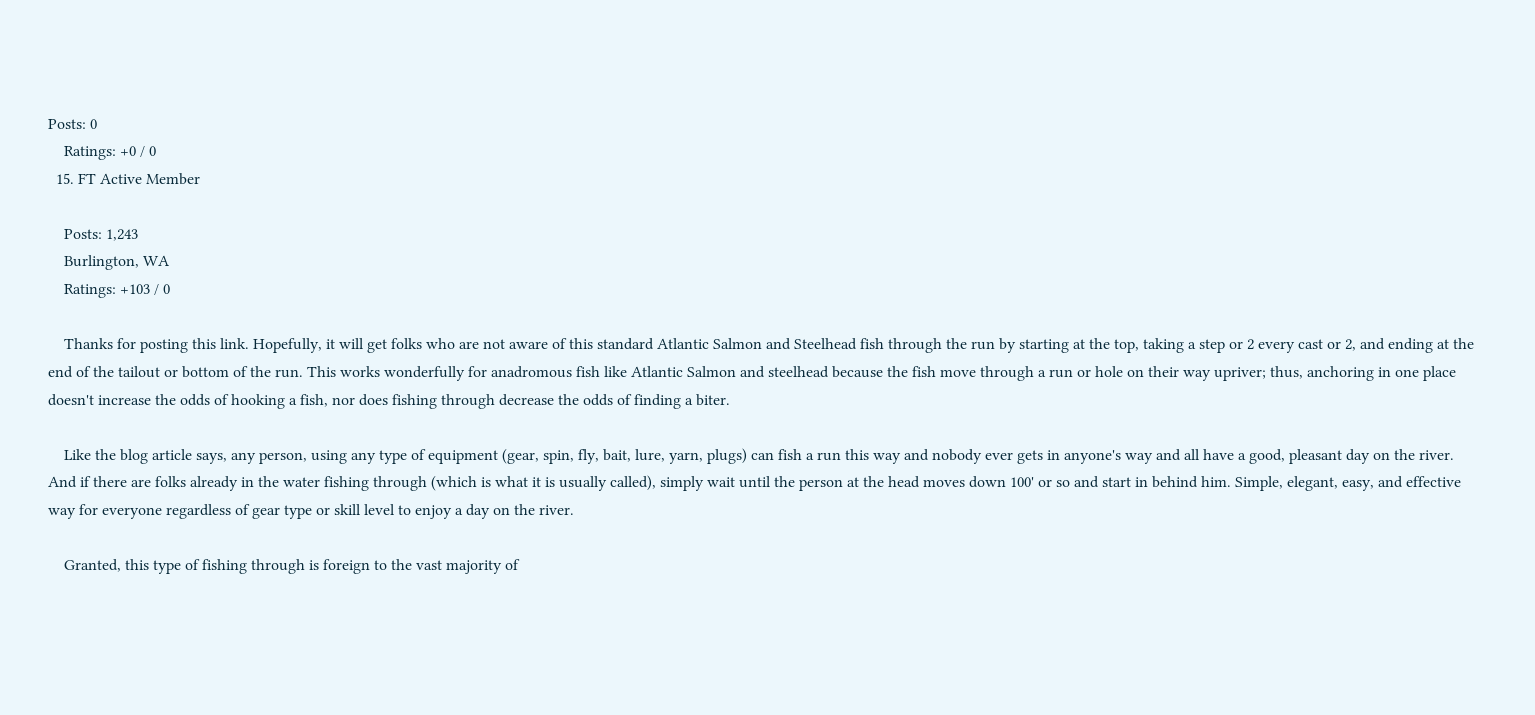Posts: 0
    Ratings: +0 / 0
  15. FT Active Member

    Posts: 1,243
    Burlington, WA
    Ratings: +103 / 0

    Thanks for posting this link. Hopefully, it will get folks who are not aware of this standard Atlantic Salmon and Steelhead fish through the run by starting at the top, taking a step or 2 every cast or 2, and ending at the end of the tailout or bottom of the run. This works wonderfully for anadromous fish like Atlantic Salmon and steelhead because the fish move through a run or hole on their way upriver; thus, anchoring in one place doesn't increase the odds of hooking a fish, nor does fishing through decrease the odds of finding a biter.

    Like the blog article says, any person, using any type of equipment (gear, spin, fly, bait, lure, yarn, plugs) can fish a run this way and nobody ever gets in anyone's way and all have a good, pleasant day on the river. And if there are folks already in the water fishing through (which is what it is usually called), simply wait until the person at the head moves down 100' or so and start in behind him. Simple, elegant, easy, and effective way for everyone regardless of gear type or skill level to enjoy a day on the river.

    Granted, this type of fishing through is foreign to the vast majority of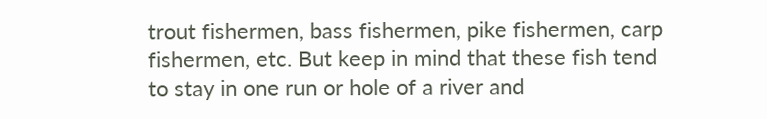trout fishermen, bass fishermen, pike fishermen, carp fishermen, etc. But keep in mind that these fish tend to stay in one run or hole of a river and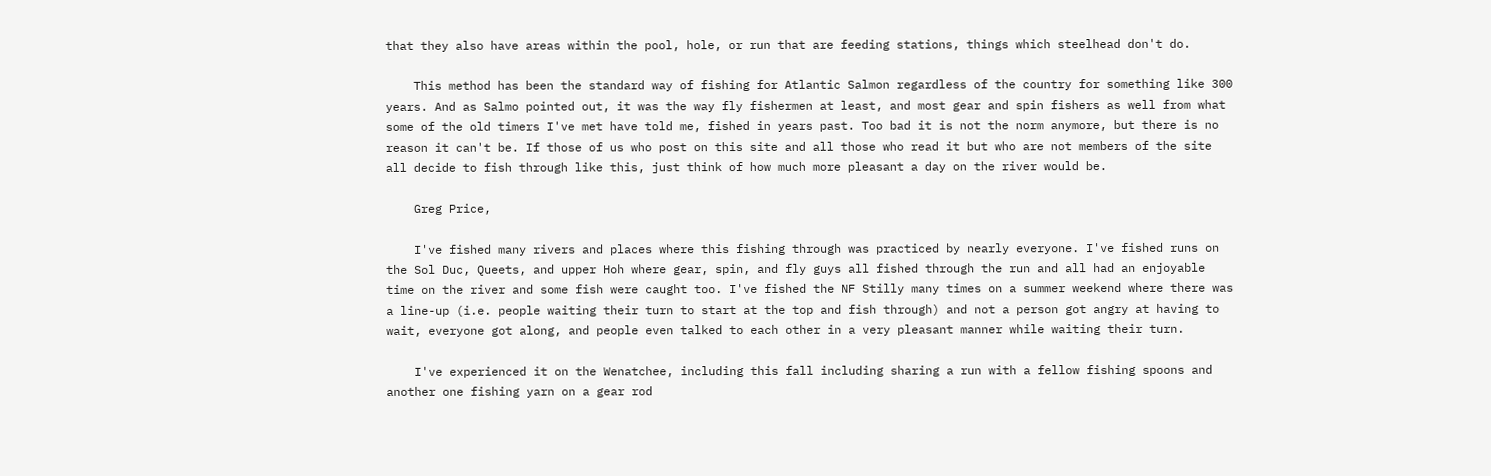that they also have areas within the pool, hole, or run that are feeding stations, things which steelhead don't do.

    This method has been the standard way of fishing for Atlantic Salmon regardless of the country for something like 300 years. And as Salmo pointed out, it was the way fly fishermen at least, and most gear and spin fishers as well from what some of the old timers I've met have told me, fished in years past. Too bad it is not the norm anymore, but there is no reason it can't be. If those of us who post on this site and all those who read it but who are not members of the site all decide to fish through like this, just think of how much more pleasant a day on the river would be.

    Greg Price,

    I've fished many rivers and places where this fishing through was practiced by nearly everyone. I've fished runs on the Sol Duc, Queets, and upper Hoh where gear, spin, and fly guys all fished through the run and all had an enjoyable time on the river and some fish were caught too. I've fished the NF Stilly many times on a summer weekend where there was a line-up (i.e. people waiting their turn to start at the top and fish through) and not a person got angry at having to wait, everyone got along, and people even talked to each other in a very pleasant manner while waiting their turn.

    I've experienced it on the Wenatchee, including this fall including sharing a run with a fellow fishing spoons and another one fishing yarn on a gear rod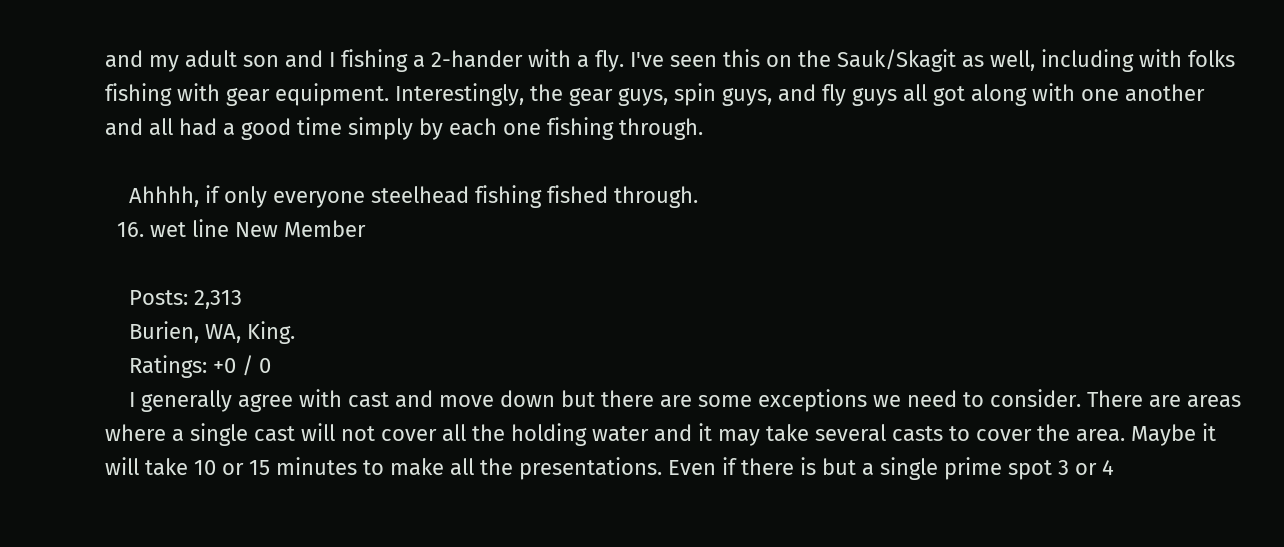and my adult son and I fishing a 2-hander with a fly. I've seen this on the Sauk/Skagit as well, including with folks fishing with gear equipment. Interestingly, the gear guys, spin guys, and fly guys all got along with one another and all had a good time simply by each one fishing through.

    Ahhhh, if only everyone steelhead fishing fished through.
  16. wet line New Member

    Posts: 2,313
    Burien, WA, King.
    Ratings: +0 / 0
    I generally agree with cast and move down but there are some exceptions we need to consider. There are areas where a single cast will not cover all the holding water and it may take several casts to cover the area. Maybe it will take 10 or 15 minutes to make all the presentations. Even if there is but a single prime spot 3 or 4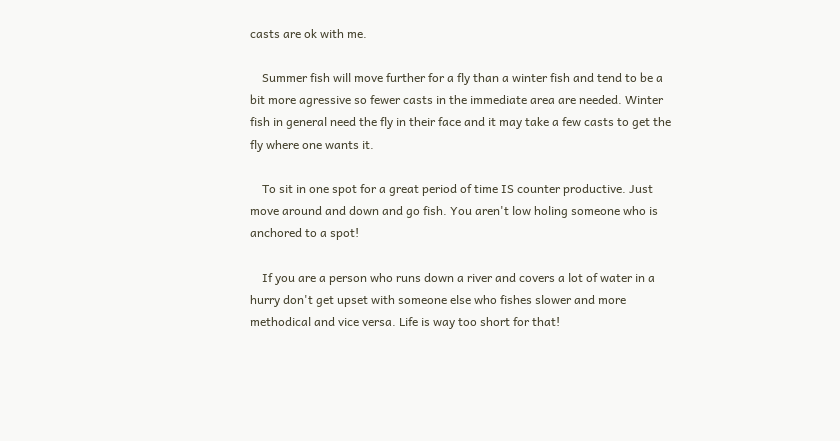casts are ok with me.

    Summer fish will move further for a fly than a winter fish and tend to be a bit more agressive so fewer casts in the immediate area are needed. Winter fish in general need the fly in their face and it may take a few casts to get the fly where one wants it.

    To sit in one spot for a great period of time IS counter productive. Just move around and down and go fish. You aren't low holing someone who is anchored to a spot!

    If you are a person who runs down a river and covers a lot of water in a hurry don't get upset with someone else who fishes slower and more methodical and vice versa. Life is way too short for that!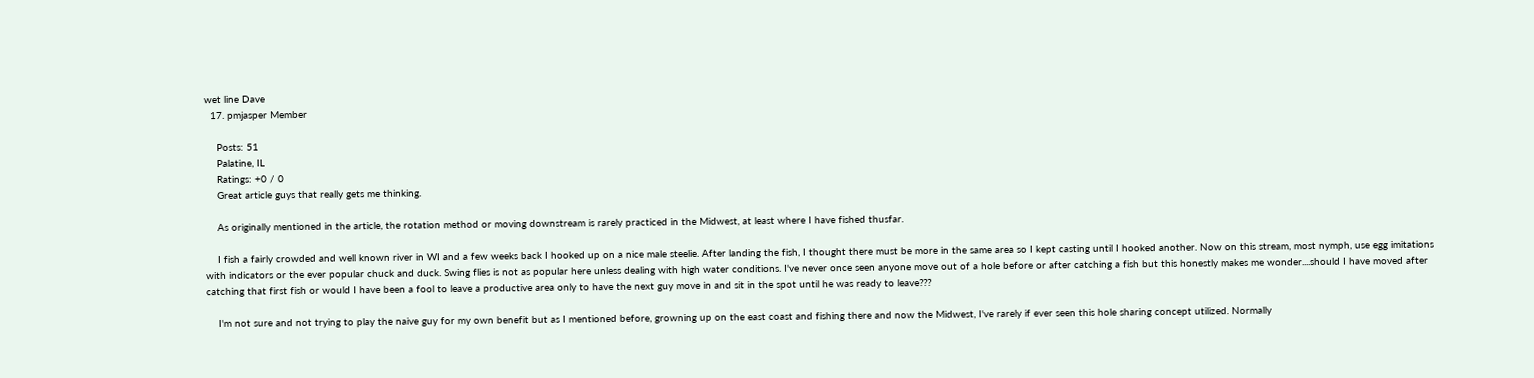wet line Dave
  17. pmjasper Member

    Posts: 51
    Palatine, IL
    Ratings: +0 / 0
    Great article guys that really gets me thinking.

    As originally mentioned in the article, the rotation method or moving downstream is rarely practiced in the Midwest, at least where I have fished thusfar.

    I fish a fairly crowded and well known river in WI and a few weeks back I hooked up on a nice male steelie. After landing the fish, I thought there must be more in the same area so I kept casting until I hooked another. Now on this stream, most nymph, use egg imitations with indicators or the ever popular chuck and duck. Swing flies is not as popular here unless dealing with high water conditions. I've never once seen anyone move out of a hole before or after catching a fish but this honestly makes me wonder....should I have moved after catching that first fish or would I have been a fool to leave a productive area only to have the next guy move in and sit in the spot until he was ready to leave???

    I'm not sure and not trying to play the naive guy for my own benefit but as I mentioned before, growning up on the east coast and fishing there and now the Midwest, I've rarely if ever seen this hole sharing concept utilized. Normally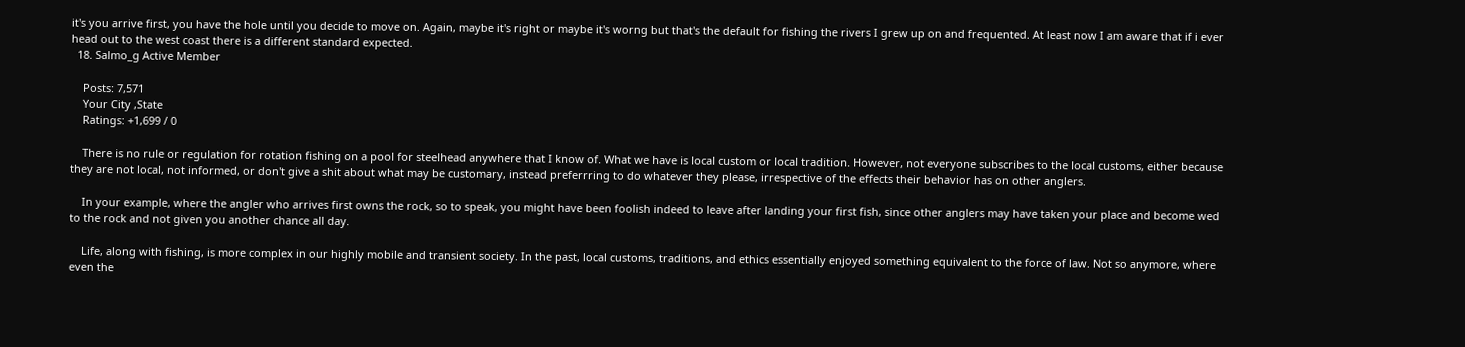it's you arrive first, you have the hole until you decide to move on. Again, maybe it's right or maybe it's worng but that's the default for fishing the rivers I grew up on and frequented. At least now I am aware that if i ever head out to the west coast there is a different standard expected.
  18. Salmo_g Active Member

    Posts: 7,571
    Your City ,State
    Ratings: +1,699 / 0

    There is no rule or regulation for rotation fishing on a pool for steelhead anywhere that I know of. What we have is local custom or local tradition. However, not everyone subscribes to the local customs, either because they are not local, not informed, or don't give a shit about what may be customary, instead preferrring to do whatever they please, irrespective of the effects their behavior has on other anglers.

    In your example, where the angler who arrives first owns the rock, so to speak, you might have been foolish indeed to leave after landing your first fish, since other anglers may have taken your place and become wed to the rock and not given you another chance all day.

    Life, along with fishing, is more complex in our highly mobile and transient society. In the past, local customs, traditions, and ethics essentially enjoyed something equivalent to the force of law. Not so anymore, where even the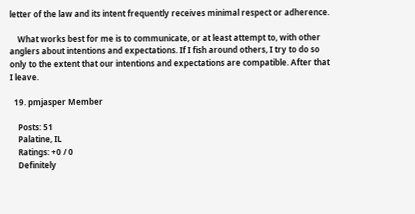letter of the law and its intent frequently receives minimal respect or adherence.

    What works best for me is to communicate, or at least attempt to, with other anglers about intentions and expectations. If I fish around others, I try to do so only to the extent that our intentions and expectations are compatible. After that I leave.

  19. pmjasper Member

    Posts: 51
    Palatine, IL
    Ratings: +0 / 0
    Definitely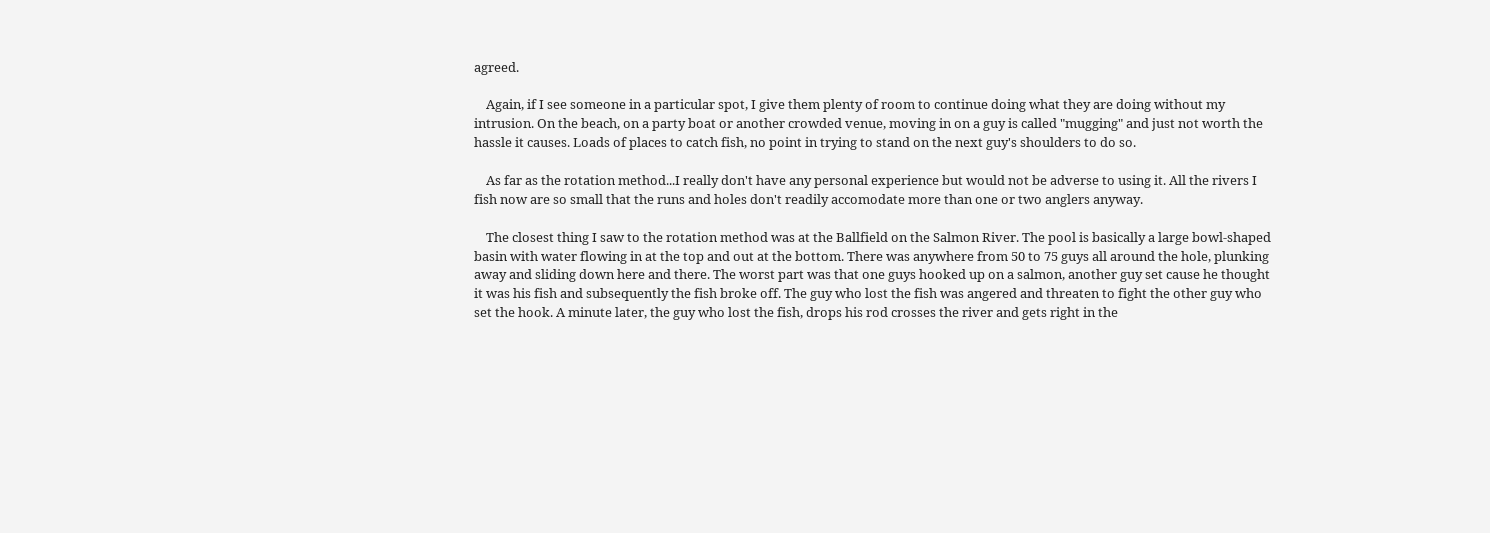agreed.

    Again, if I see someone in a particular spot, I give them plenty of room to continue doing what they are doing without my intrusion. On the beach, on a party boat or another crowded venue, moving in on a guy is called "mugging" and just not worth the hassle it causes. Loads of places to catch fish, no point in trying to stand on the next guy's shoulders to do so.

    As far as the rotation method...I really don't have any personal experience but would not be adverse to using it. All the rivers I fish now are so small that the runs and holes don't readily accomodate more than one or two anglers anyway.

    The closest thing I saw to the rotation method was at the Ballfield on the Salmon River. The pool is basically a large bowl-shaped basin with water flowing in at the top and out at the bottom. There was anywhere from 50 to 75 guys all around the hole, plunking away and sliding down here and there. The worst part was that one guys hooked up on a salmon, another guy set cause he thought it was his fish and subsequently the fish broke off. The guy who lost the fish was angered and threaten to fight the other guy who set the hook. A minute later, the guy who lost the fish, drops his rod crosses the river and gets right in the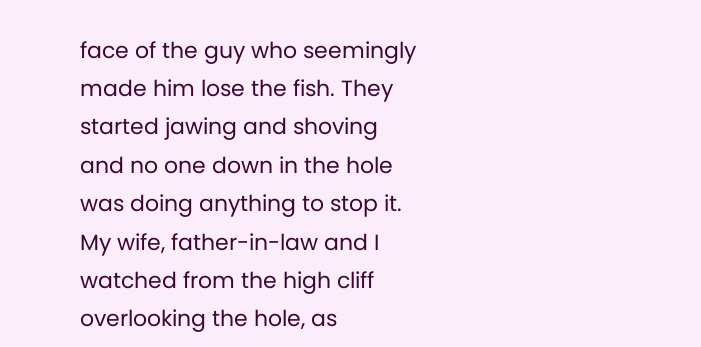face of the guy who seemingly made him lose the fish. They started jawing and shoving and no one down in the hole was doing anything to stop it. My wife, father-in-law and I watched from the high cliff overlooking the hole, as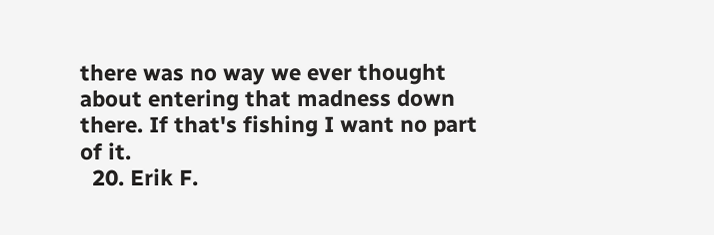there was no way we ever thought about entering that madness down there. If that's fishing I want no part of it.
  20. Erik F.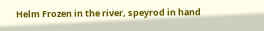Helm Frozen in the river, speyrod in hand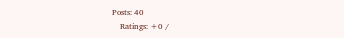Posts: 40
    Ratings: +0 /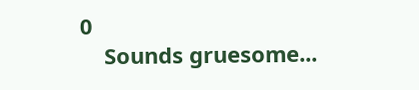0
    Sounds gruesome...